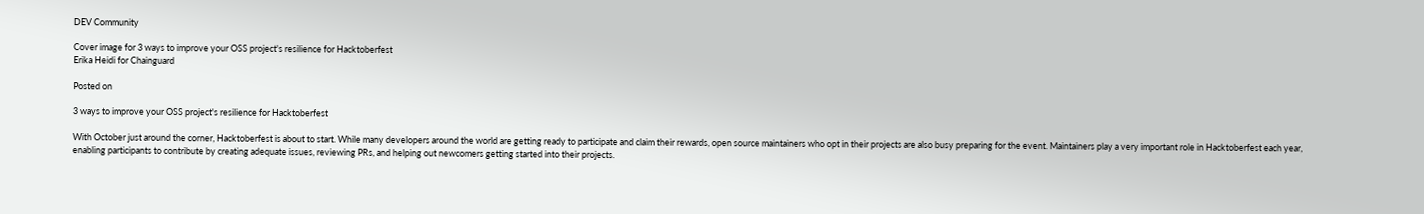DEV Community

Cover image for 3 ways to improve your OSS project's resilience for Hacktoberfest
Erika Heidi for Chainguard

Posted on

3 ways to improve your OSS project's resilience for Hacktoberfest

With October just around the corner, Hacktoberfest is about to start. While many developers around the world are getting ready to participate and claim their rewards, open source maintainers who opt in their projects are also busy preparing for the event. Maintainers play a very important role in Hacktoberfest each year, enabling participants to contribute by creating adequate issues, reviewing PRs, and helping out newcomers getting started into their projects.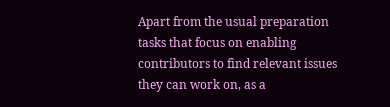Apart from the usual preparation tasks that focus on enabling contributors to find relevant issues they can work on, as a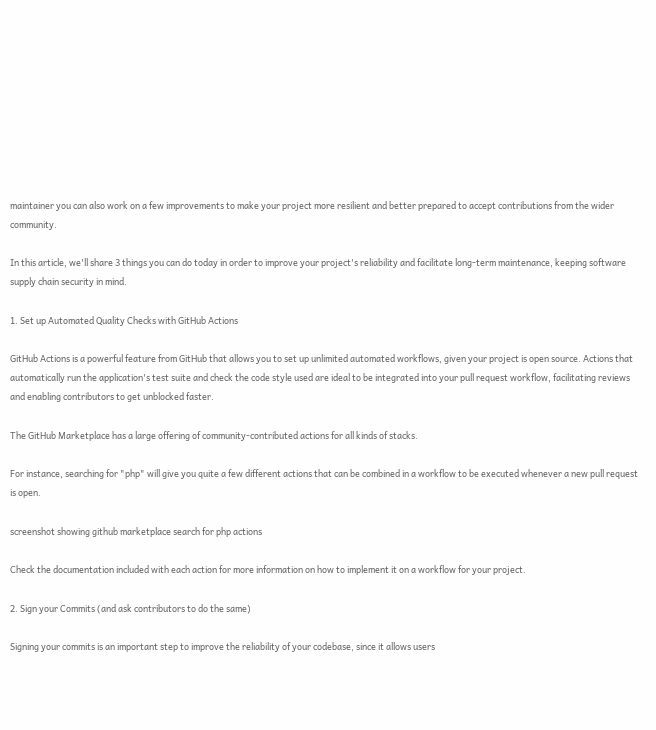maintainer you can also work on a few improvements to make your project more resilient and better prepared to accept contributions from the wider community.

In this article, we'll share 3 things you can do today in order to improve your project's reliability and facilitate long-term maintenance, keeping software supply chain security in mind.

1. Set up Automated Quality Checks with GitHub Actions

GitHub Actions is a powerful feature from GitHub that allows you to set up unlimited automated workflows, given your project is open source. Actions that automatically run the application's test suite and check the code style used are ideal to be integrated into your pull request workflow, facilitating reviews and enabling contributors to get unblocked faster.

The GitHub Marketplace has a large offering of community-contributed actions for all kinds of stacks.

For instance, searching for "php" will give you quite a few different actions that can be combined in a workflow to be executed whenever a new pull request is open.

screenshot showing github marketplace search for php actions

Check the documentation included with each action for more information on how to implement it on a workflow for your project.

2. Sign your Commits (and ask contributors to do the same)

Signing your commits is an important step to improve the reliability of your codebase, since it allows users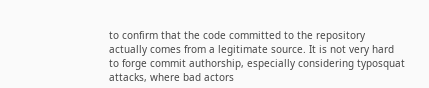to confirm that the code committed to the repository actually comes from a legitimate source. It is not very hard to forge commit authorship, especially considering typosquat attacks, where bad actors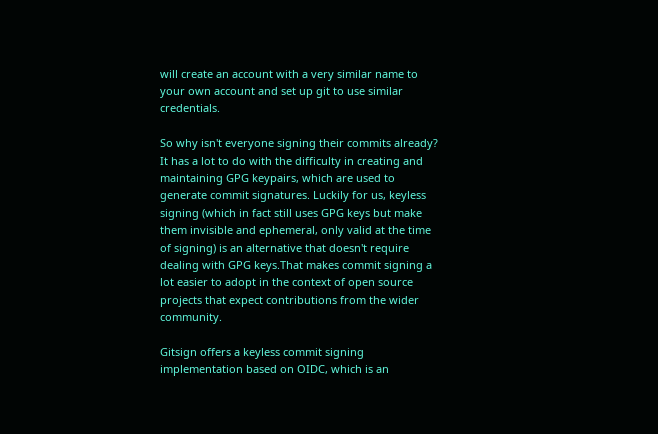will create an account with a very similar name to your own account and set up git to use similar credentials.

So why isn't everyone signing their commits already? It has a lot to do with the difficulty in creating and maintaining GPG keypairs, which are used to generate commit signatures. Luckily for us, keyless signing (which in fact still uses GPG keys but make them invisible and ephemeral, only valid at the time of signing) is an alternative that doesn't require dealing with GPG keys.That makes commit signing a lot easier to adopt in the context of open source projects that expect contributions from the wider community.

Gitsign offers a keyless commit signing implementation based on OIDC, which is an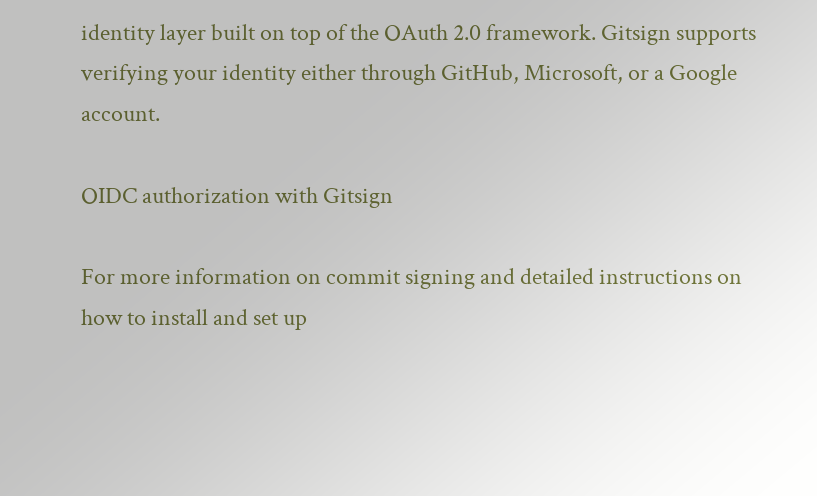identity layer built on top of the OAuth 2.0 framework. Gitsign supports verifying your identity either through GitHub, Microsoft, or a Google account.

OIDC authorization with Gitsign

For more information on commit signing and detailed instructions on how to install and set up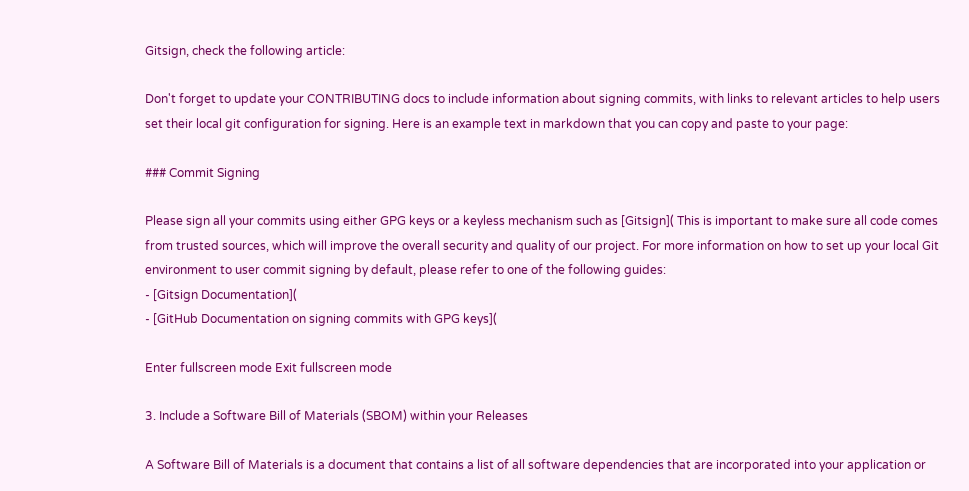Gitsign, check the following article:

Don't forget to update your CONTRIBUTING docs to include information about signing commits, with links to relevant articles to help users set their local git configuration for signing. Here is an example text in markdown that you can copy and paste to your page:

### Commit Signing

Please sign all your commits using either GPG keys or a keyless mechanism such as [Gitsign]( This is important to make sure all code comes from trusted sources, which will improve the overall security and quality of our project. For more information on how to set up your local Git environment to user commit signing by default, please refer to one of the following guides:
- [Gitsign Documentation](
- [GitHub Documentation on signing commits with GPG keys](

Enter fullscreen mode Exit fullscreen mode

3. Include a Software Bill of Materials (SBOM) within your Releases

A Software Bill of Materials is a document that contains a list of all software dependencies that are incorporated into your application or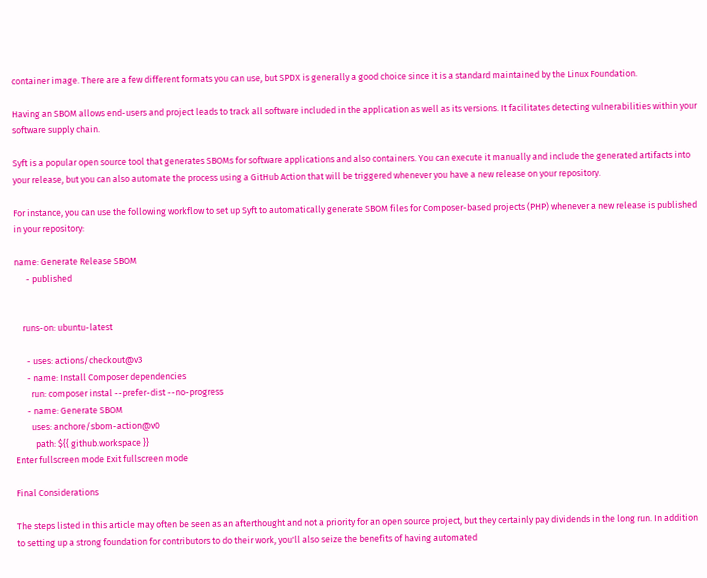container image. There are a few different formats you can use, but SPDX is generally a good choice since it is a standard maintained by the Linux Foundation.

Having an SBOM allows end-users and project leads to track all software included in the application as well as its versions. It facilitates detecting vulnerabilities within your software supply chain.

Syft is a popular open source tool that generates SBOMs for software applications and also containers. You can execute it manually and include the generated artifacts into your release, but you can also automate the process using a GitHub Action that will be triggered whenever you have a new release on your repository.

For instance, you can use the following workflow to set up Syft to automatically generate SBOM files for Composer-based projects (PHP) whenever a new release is published in your repository:

name: Generate Release SBOM
      - published


    runs-on: ubuntu-latest

      - uses: actions/checkout@v3
      - name: Install Composer dependencies
        run: composer instal --prefer-dist --no-progress
      - name: Generate SBOM
        uses: anchore/sbom-action@v0
          path: ${{ github.workspace }}
Enter fullscreen mode Exit fullscreen mode

Final Considerations

The steps listed in this article may often be seen as an afterthought and not a priority for an open source project, but they certainly pay dividends in the long run. In addition to setting up a strong foundation for contributors to do their work, you'll also seize the benefits of having automated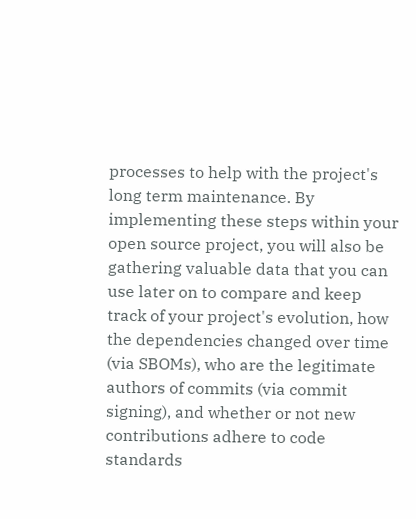processes to help with the project's long term maintenance. By implementing these steps within your open source project, you will also be gathering valuable data that you can use later on to compare and keep track of your project's evolution, how the dependencies changed over time (via SBOMs), who are the legitimate authors of commits (via commit signing), and whether or not new contributions adhere to code standards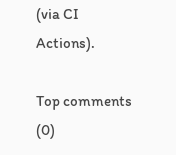(via CI Actions).

Top comments (0)